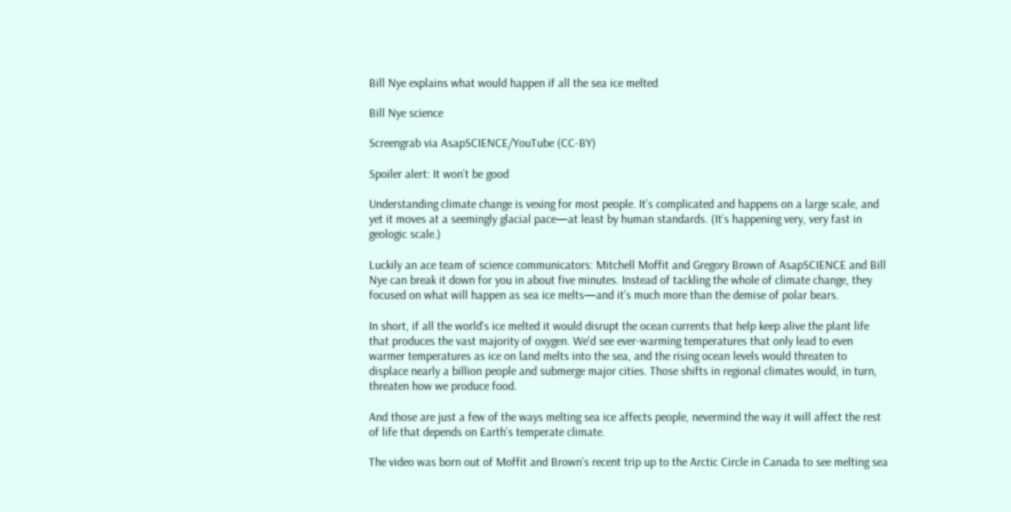Bill Nye explains what would happen if all the sea ice melted

Bill Nye science

Screengrab via AsapSCIENCE/YouTube (CC-BY)

Spoiler alert: It won’t be good

Understanding climate change is vexing for most people. It’s complicated and happens on a large scale, and yet it moves at a seemingly glacial pace—at least by human standards. (It’s happening very, very fast in geologic scale.)

Luckily an ace team of science communicators: Mitchell Moffit and Gregory Brown of AsapSCIENCE and Bill Nye can break it down for you in about five minutes. Instead of tackling the whole of climate change, they focused on what will happen as sea ice melts—and it’s much more than the demise of polar bears.

In short, if all the world's ice melted it would disrupt the ocean currents that help keep alive the plant life that produces the vast majority of oxygen. We'd see ever-warming temperatures that only lead to even warmer temperatures as ice on land melts into the sea, and the rising ocean levels would threaten to displace nearly a billion people and submerge major cities. Those shifts in regional climates would, in turn, threaten how we produce food.

And those are just a few of the ways melting sea ice affects people, nevermind the way it will affect the rest of life that depends on Earth’s temperate climate.

The video was born out of Moffit and Brown’s recent trip up to the Arctic Circle in Canada to see melting sea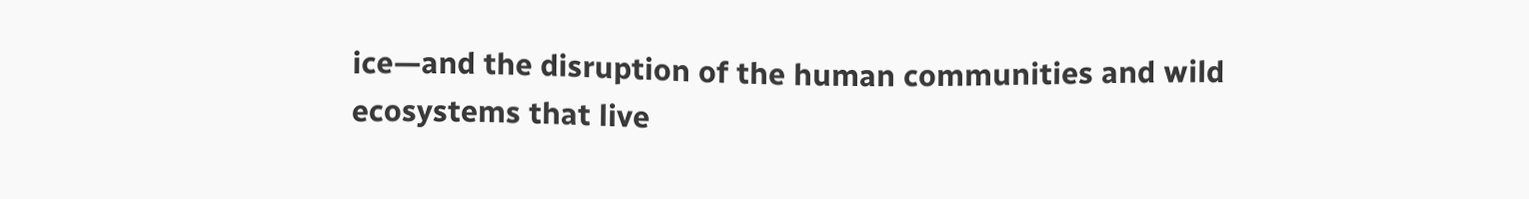ice—and the disruption of the human communities and wild ecosystems that live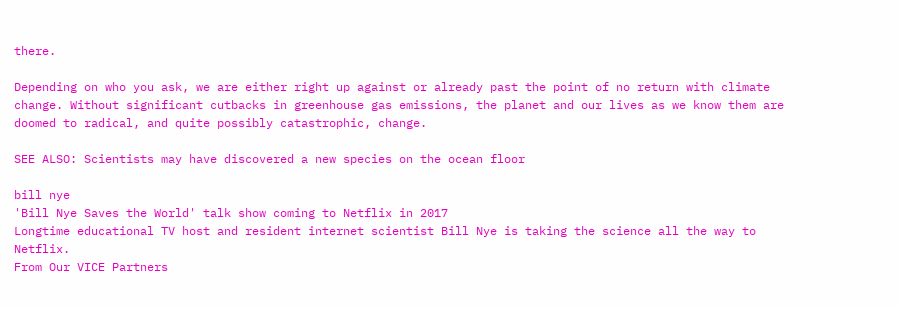there.

Depending on who you ask, we are either right up against or already past the point of no return with climate change. Without significant cutbacks in greenhouse gas emissions, the planet and our lives as we know them are doomed to radical, and quite possibly catastrophic, change.

SEE ALSO: Scientists may have discovered a new species on the ocean floor

bill nye
'Bill Nye Saves the World' talk show coming to Netflix in 2017
Longtime educational TV host and resident internet scientist Bill Nye is taking the science all the way to Netflix.
From Our VICE Partners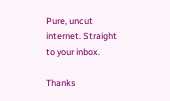Pure, uncut internet. Straight to your inbox.

Thanks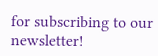for subscribing to our newsletter!